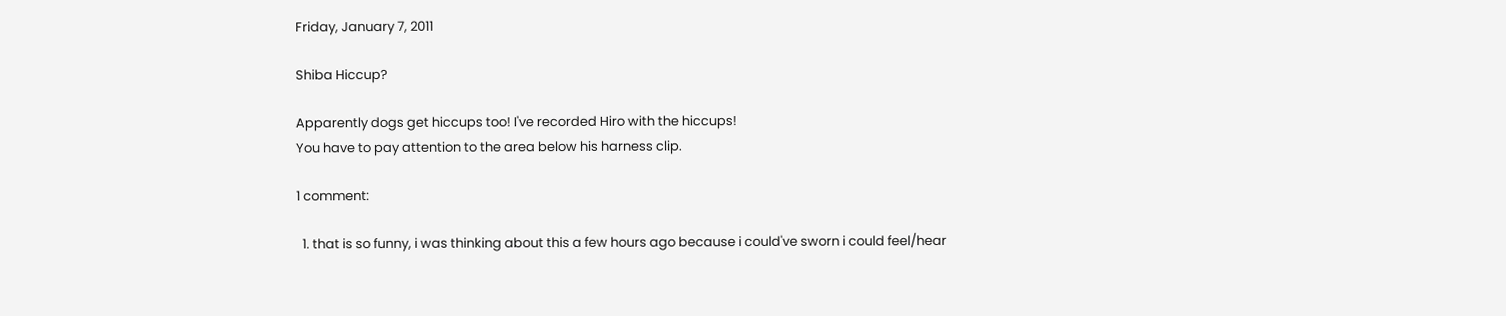Friday, January 7, 2011

Shiba Hiccup?

Apparently dogs get hiccups too! I've recorded Hiro with the hiccups!
You have to pay attention to the area below his harness clip.

1 comment:

  1. that is so funny, i was thinking about this a few hours ago because i could've sworn i could feel/hear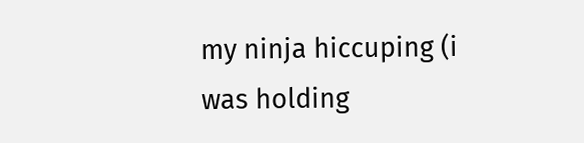my ninja hiccuping (i was holding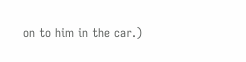on to him in the car.)